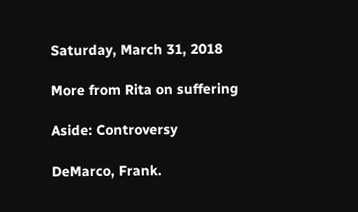Saturday, March 31, 2018

More from Rita on suffering

Aside: Controversy

DeMarco, Frank.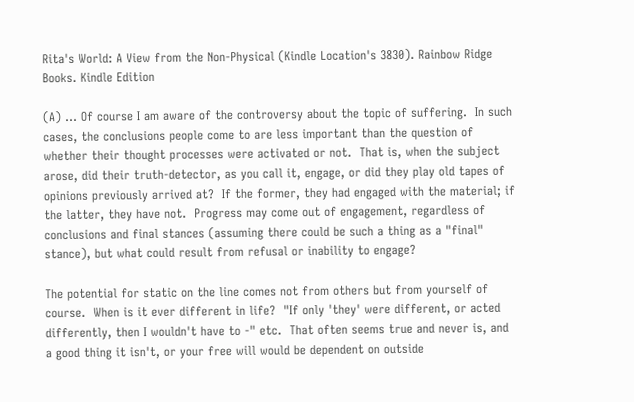Rita's World: A View from the Non-Physical (Kindle Location's 3830). Rainbow Ridge Books. Kindle Edition

(A) ... Of course I am aware of the controversy about the topic of suffering.  In such cases, the conclusions people come to are less important than the question of whether their thought processes were activated or not.  That is, when the subject arose, did their truth-detector, as you call it, engage, or did they play old tapes of opinions previously arrived at?  If the former, they had engaged with the material; if the latter, they have not.  Progress may come out of engagement, regardless of conclusions and final stances (assuming there could be such a thing as a "final" stance), but what could result from refusal or inability to engage?

The potential for static on the line comes not from others but from yourself of course.  When is it ever different in life?  "If only 'they' were different, or acted differently, then I wouldn't have to -" etc.  That often seems true and never is, and a good thing it isn't, or your free will would be dependent on outside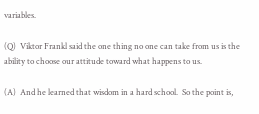variables.

(Q)  Viktor Frankl said the one thing no one can take from us is the ability to choose our attitude toward what happens to us.

(A)  And he learned that wisdom in a hard school.  So the point is,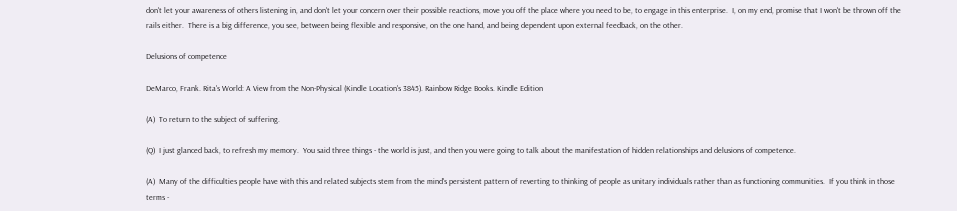don't let your awareness of others listening in, and don't let your concern over their possible reactions, move you off the place where you need to be, to engage in this enterprise.  I, on my end, promise that I won't be thrown off the rails either.  There is a big difference, you see, between being flexible and responsive, on the one hand, and being dependent upon external feedback, on the other.

Delusions of competence

DeMarco, Frank. Rita's World: A View from the Non-Physical (Kindle Location's 3845). Rainbow Ridge Books. Kindle Edition

(A)  To return to the subject of suffering.

(Q)  I just glanced back, to refresh my memory.  You said three things - the world is just, and then you were going to talk about the manifestation of hidden relationships and delusions of competence.

(A)  Many of the difficulties people have with this and related subjects stem from the mind's persistent pattern of reverting to thinking of people as unitary individuals rather than as functioning communities.  If you think in those terms -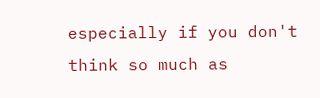especially if you don't think so much as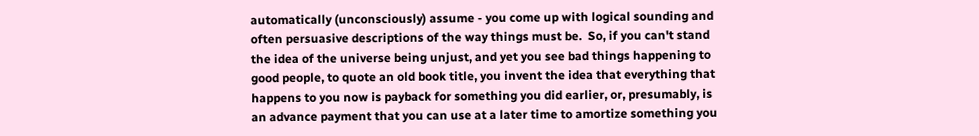automatically (unconsciously) assume - you come up with logical sounding and often persuasive descriptions of the way things must be.  So, if you can't stand the idea of the universe being unjust, and yet you see bad things happening to good people, to quote an old book title, you invent the idea that everything that happens to you now is payback for something you did earlier, or, presumably, is an advance payment that you can use at a later time to amortize something you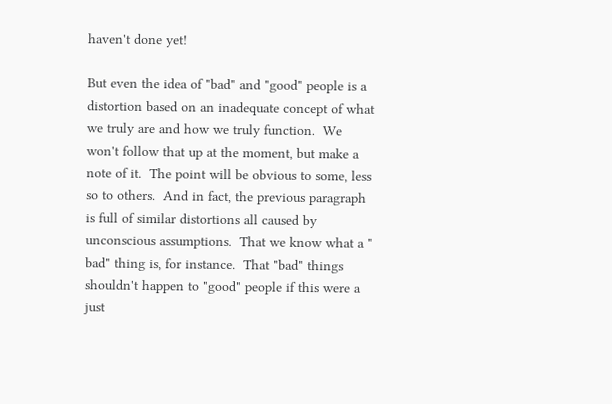haven't done yet!

But even the idea of "bad" and "good" people is a distortion based on an inadequate concept of what we truly are and how we truly function.  We won't follow that up at the moment, but make a note of it.  The point will be obvious to some, less so to others.  And in fact, the previous paragraph is full of similar distortions all caused by unconscious assumptions.  That we know what a " bad" thing is, for instance.  That "bad" things shouldn't happen to "good" people if this were a just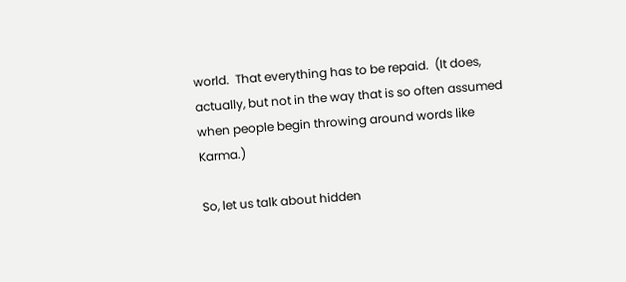world.  That everything has to be repaid.  (It does, actually, but not in the way that is so often assumed when people begin throwing around words like Karma.)

So, let us talk about hidden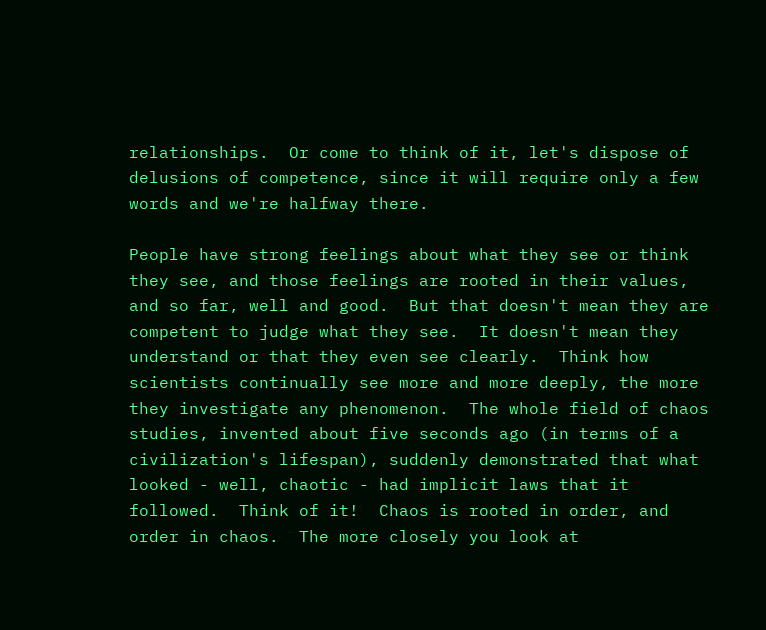relationships.  Or come to think of it, let's dispose of delusions of competence, since it will require only a few words and we're halfway there.

People have strong feelings about what they see or think they see, and those feelings are rooted in their values, and so far, well and good.  But that doesn't mean they are competent to judge what they see.  It doesn't mean they understand or that they even see clearly.  Think how scientists continually see more and more deeply, the more they investigate any phenomenon.  The whole field of chaos studies, invented about five seconds ago (in terms of a civilization's lifespan), suddenly demonstrated that what looked - well, chaotic - had implicit laws that it followed.  Think of it!  Chaos is rooted in order, and order in chaos.  The more closely you look at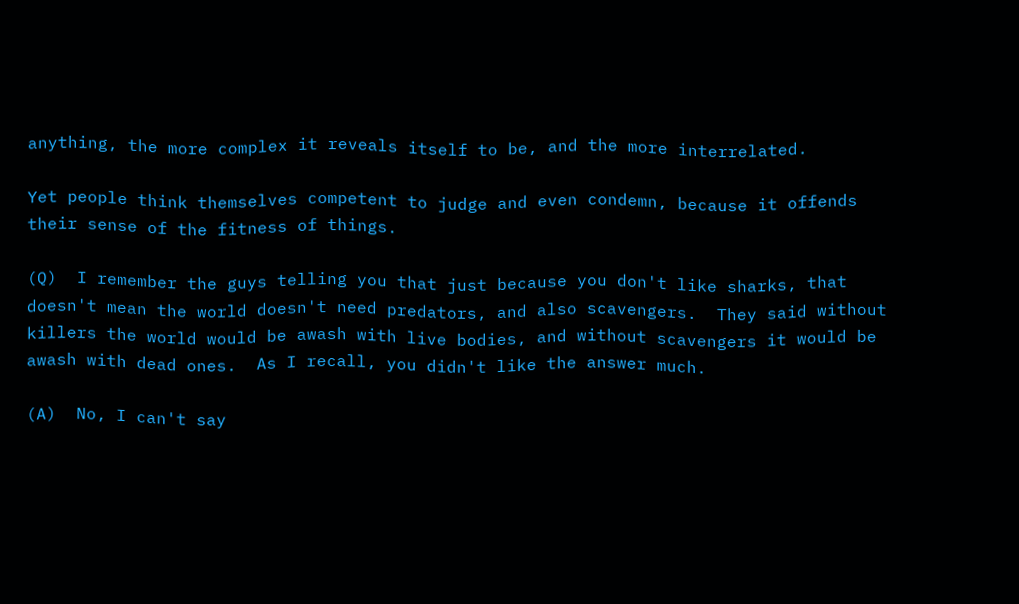anything, the more complex it reveals itself to be, and the more interrelated.

Yet people think themselves competent to judge and even condemn, because it offends their sense of the fitness of things.

(Q)  I remember the guys telling you that just because you don't like sharks, that doesn't mean the world doesn't need predators, and also scavengers.  They said without killers the world would be awash with live bodies, and without scavengers it would be awash with dead ones.  As I recall, you didn't like the answer much.

(A)  No, I can't say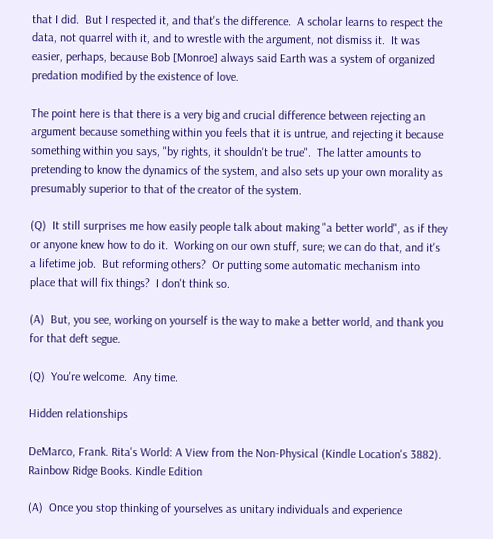that I did.  But I respected it, and that's the difference.  A scholar learns to respect the data, not quarrel with it, and to wrestle with the argument, not dismiss it.  It was easier, perhaps, because Bob [Monroe] always said Earth was a system of organized predation modified by the existence of love.

The point here is that there is a very big and crucial difference between rejecting an argument because something within you feels that it is untrue, and rejecting it because something within you says, "by rights, it shouldn't be true".  The latter amounts to pretending to know the dynamics of the system, and also sets up your own morality as presumably superior to that of the creator of the system.

(Q)  It still surprises me how easily people talk about making "a better world", as if they or anyone knew how to do it.  Working on our own stuff, sure; we can do that, and it's a lifetime job.  But reforming others?  Or putting some automatic mechanism into place that will fix things?  I don't think so.

(A)  But, you see, working on yourself is the way to make a better world, and thank you for that deft segue.

(Q)  You're welcome.  Any time.

Hidden relationships

DeMarco, Frank. Rita's World: A View from the Non-Physical (Kindle Location's 3882). Rainbow Ridge Books. Kindle Edition

(A)  Once you stop thinking of yourselves as unitary individuals and experience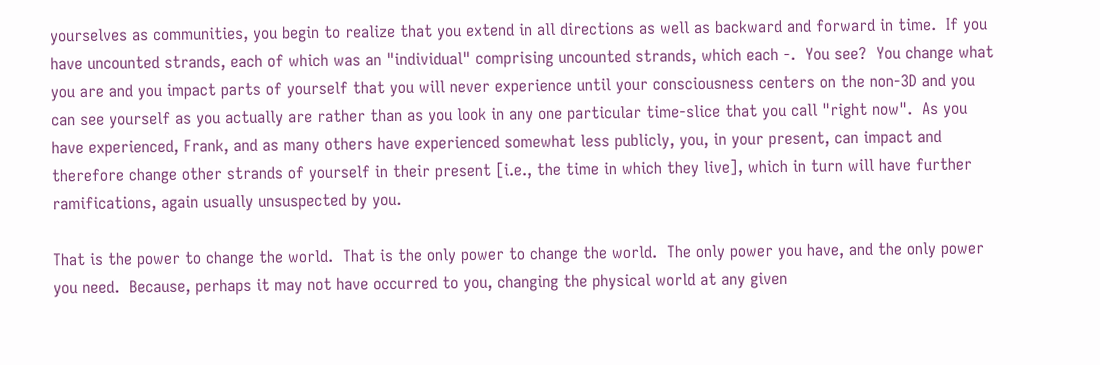yourselves as communities, you begin to realize that you extend in all directions as well as backward and forward in time.  If you have uncounted strands, each of which was an "individual" comprising uncounted strands, which each -.  You see?  You change what you are and you impact parts of yourself that you will never experience until your consciousness centers on the non-3D and you can see yourself as you actually are rather than as you look in any one particular time-slice that you call "right now".  As you have experienced, Frank, and as many others have experienced somewhat less publicly, you, in your present, can impact and therefore change other strands of yourself in their present [i.e., the time in which they live], which in turn will have further ramifications, again usually unsuspected by you.

That is the power to change the world.  That is the only power to change the world.  The only power you have, and the only power you need.  Because, perhaps it may not have occurred to you, changing the physical world at any given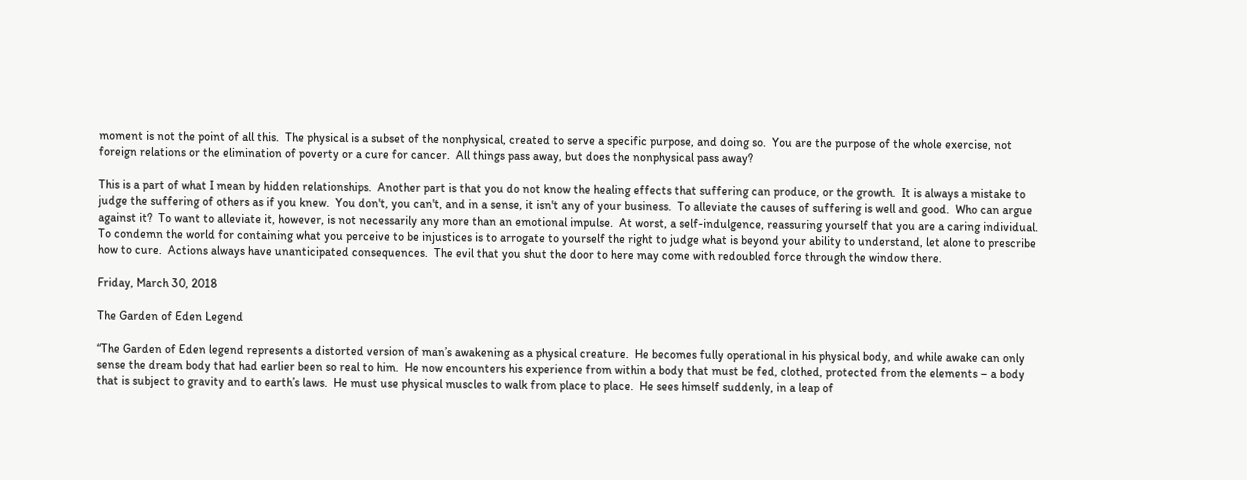moment is not the point of all this.  The physical is a subset of the nonphysical, created to serve a specific purpose, and doing so.  You are the purpose of the whole exercise, not foreign relations or the elimination of poverty or a cure for cancer.  All things pass away, but does the nonphysical pass away?

This is a part of what I mean by hidden relationships.  Another part is that you do not know the healing effects that suffering can produce, or the growth.  It is always a mistake to judge the suffering of others as if you knew.  You don't, you can't, and in a sense, it isn't any of your business.  To alleviate the causes of suffering is well and good.  Who can argue against it?  To want to alleviate it, however, is not necessarily any more than an emotional impulse.  At worst, a self-indulgence, reassuring yourself that you are a caring individual.  To condemn the world for containing what you perceive to be injustices is to arrogate to yourself the right to judge what is beyond your ability to understand, let alone to prescribe how to cure.  Actions always have unanticipated consequences.  The evil that you shut the door to here may come with redoubled force through the window there.

Friday, March 30, 2018

The Garden of Eden Legend

“The Garden of Eden legend represents a distorted version of man’s awakening as a physical creature.  He becomes fully operational in his physical body, and while awake can only sense the dream body that had earlier been so real to him.  He now encounters his experience from within a body that must be fed, clothed, protected from the elements – a body that is subject to gravity and to earth’s laws.  He must use physical muscles to walk from place to place.  He sees himself suddenly, in a leap of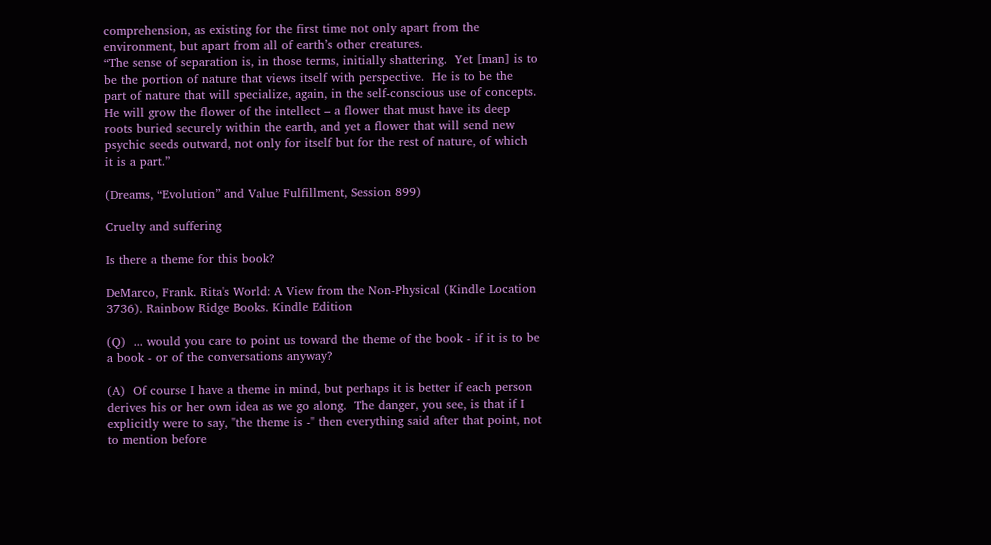comprehension, as existing for the first time not only apart from the environment, but apart from all of earth’s other creatures.
“The sense of separation is, in those terms, initially shattering.  Yet [man] is to be the portion of nature that views itself with perspective.  He is to be the part of nature that will specialize, again, in the self-conscious use of concepts.  He will grow the flower of the intellect – a flower that must have its deep roots buried securely within the earth, and yet a flower that will send new psychic seeds outward, not only for itself but for the rest of nature, of which it is a part.”

(Dreams, “Evolution” and Value Fulfillment, Session 899)

Cruelty and suffering

Is there a theme for this book?

DeMarco, Frank. Rita's World: A View from the Non-Physical (Kindle Location 3736). Rainbow Ridge Books. Kindle Edition

(Q)  ... would you care to point us toward the theme of the book - if it is to be a book - or of the conversations anyway?

(A)  Of course I have a theme in mind, but perhaps it is better if each person derives his or her own idea as we go along.  The danger, you see, is that if I explicitly were to say, "the theme is -" then everything said after that point, not to mention before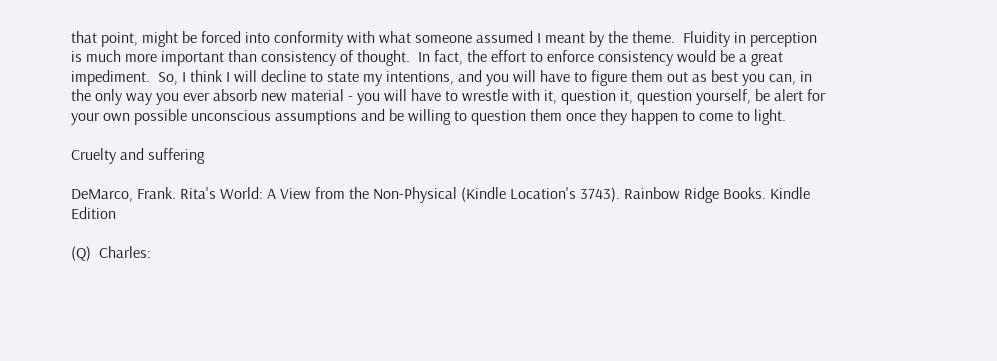that point, might be forced into conformity with what someone assumed I meant by the theme.  Fluidity in perception is much more important than consistency of thought.  In fact, the effort to enforce consistency would be a great impediment.  So, I think I will decline to state my intentions, and you will have to figure them out as best you can, in the only way you ever absorb new material - you will have to wrestle with it, question it, question yourself, be alert for your own possible unconscious assumptions and be willing to question them once they happen to come to light.

Cruelty and suffering

DeMarco, Frank. Rita's World: A View from the Non-Physical (Kindle Location's 3743). Rainbow Ridge Books. Kindle Edition

(Q)  Charles: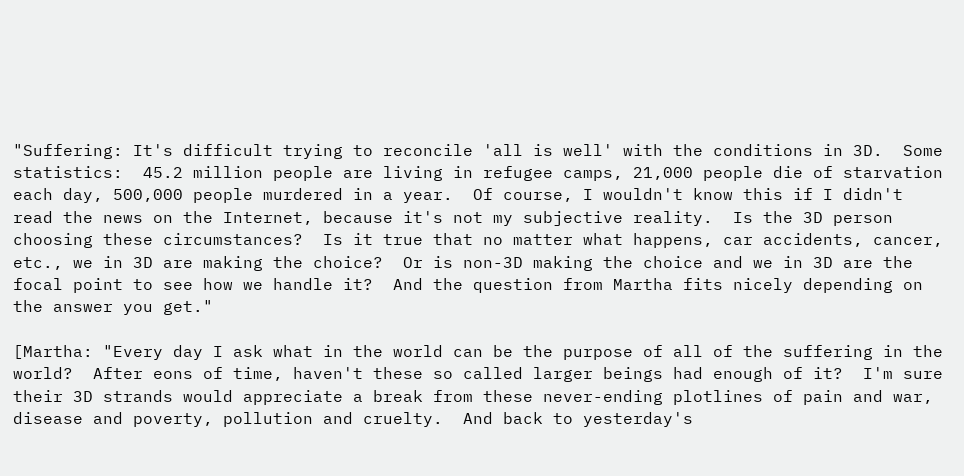"Suffering: It's difficult trying to reconcile 'all is well' with the conditions in 3D.  Some statistics:  45.2 million people are living in refugee camps, 21,000 people die of starvation each day, 500,000 people murdered in a year.  Of course, I wouldn't know this if I didn't read the news on the Internet, because it's not my subjective reality.  Is the 3D person choosing these circumstances?  Is it true that no matter what happens, car accidents, cancer, etc., we in 3D are making the choice?  Or is non-3D making the choice and we in 3D are the focal point to see how we handle it?  And the question from Martha fits nicely depending on the answer you get."

[Martha: "Every day I ask what in the world can be the purpose of all of the suffering in the world?  After eons of time, haven't these so called larger beings had enough of it?  I'm sure their 3D strands would appreciate a break from these never-ending plotlines of pain and war, disease and poverty, pollution and cruelty.  And back to yesterday's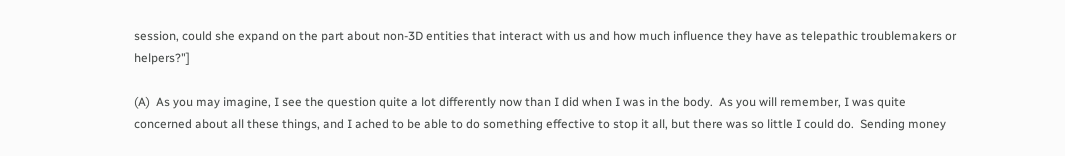session, could she expand on the part about non-3D entities that interact with us and how much influence they have as telepathic troublemakers or helpers?"]

(A)  As you may imagine, I see the question quite a lot differently now than I did when I was in the body.  As you will remember, I was quite concerned about all these things, and I ached to be able to do something effective to stop it all, but there was so little I could do.  Sending money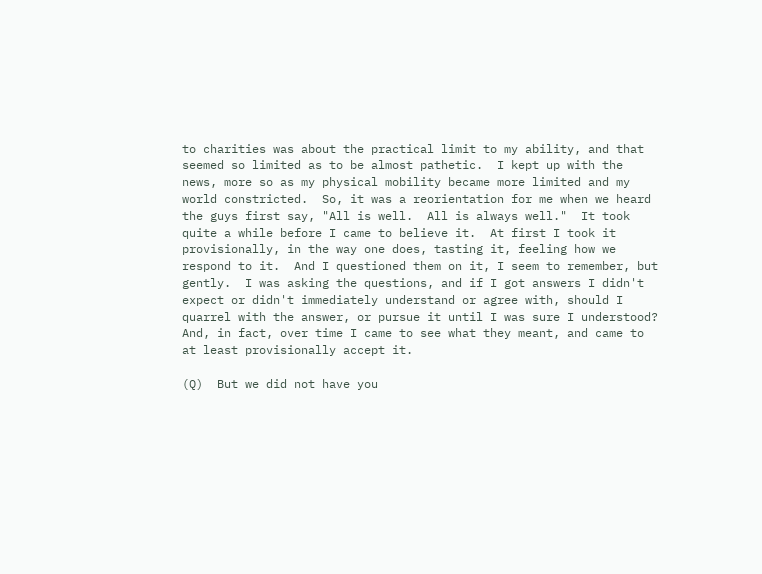to charities was about the practical limit to my ability, and that seemed so limited as to be almost pathetic.  I kept up with the news, more so as my physical mobility became more limited and my world constricted.  So, it was a reorientation for me when we heard the guys first say, "All is well.  All is always well."  It took quite a while before I came to believe it.  At first I took it provisionally, in the way one does, tasting it, feeling how we respond to it.  And I questioned them on it, I seem to remember, but gently.  I was asking the questions, and if I got answers I didn't expect or didn't immediately understand or agree with, should I quarrel with the answer, or pursue it until I was sure I understood?  And, in fact, over time I came to see what they meant, and came to at least provisionally accept it.

(Q)  But we did not have you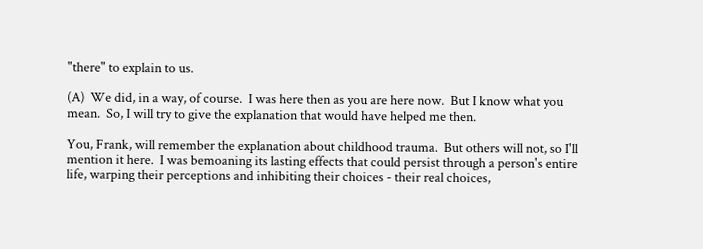"there" to explain to us.

(A)  We did, in a way, of course.  I was here then as you are here now.  But I know what you mean.  So, I will try to give the explanation that would have helped me then.

You, Frank, will remember the explanation about childhood trauma.  But others will not, so I'll mention it here.  I was bemoaning its lasting effects that could persist through a person's entire life, warping their perceptions and inhibiting their choices - their real choices,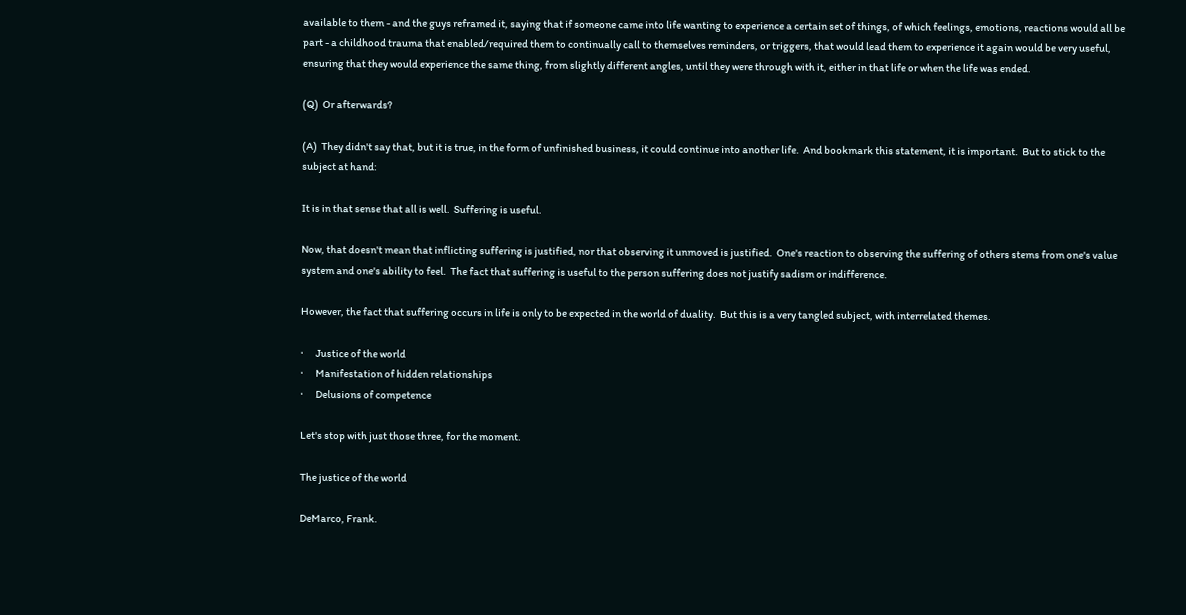available to them - and the guys reframed it, saying that if someone came into life wanting to experience a certain set of things, of which feelings, emotions, reactions would all be part - a childhood trauma that enabled/required them to continually call to themselves reminders, or triggers, that would lead them to experience it again would be very useful, ensuring that they would experience the same thing, from slightly different angles, until they were through with it, either in that life or when the life was ended.

(Q)  Or afterwards?

(A)  They didn't say that, but it is true, in the form of unfinished business, it could continue into another life.  And bookmark this statement, it is important.  But to stick to the subject at hand:

It is in that sense that all is well.  Suffering is useful.

Now, that doesn't mean that inflicting suffering is justified, nor that observing it unmoved is justified.  One's reaction to observing the suffering of others stems from one's value system and one's ability to feel.  The fact that suffering is useful to the person suffering does not justify sadism or indifference.

However, the fact that suffering occurs in life is only to be expected in the world of duality.  But this is a very tangled subject, with interrelated themes.

·      Justice of the world
·      Manifestation of hidden relationships
·      Delusions of competence

Let's stop with just those three, for the moment.

The justice of the world

DeMarco, Frank.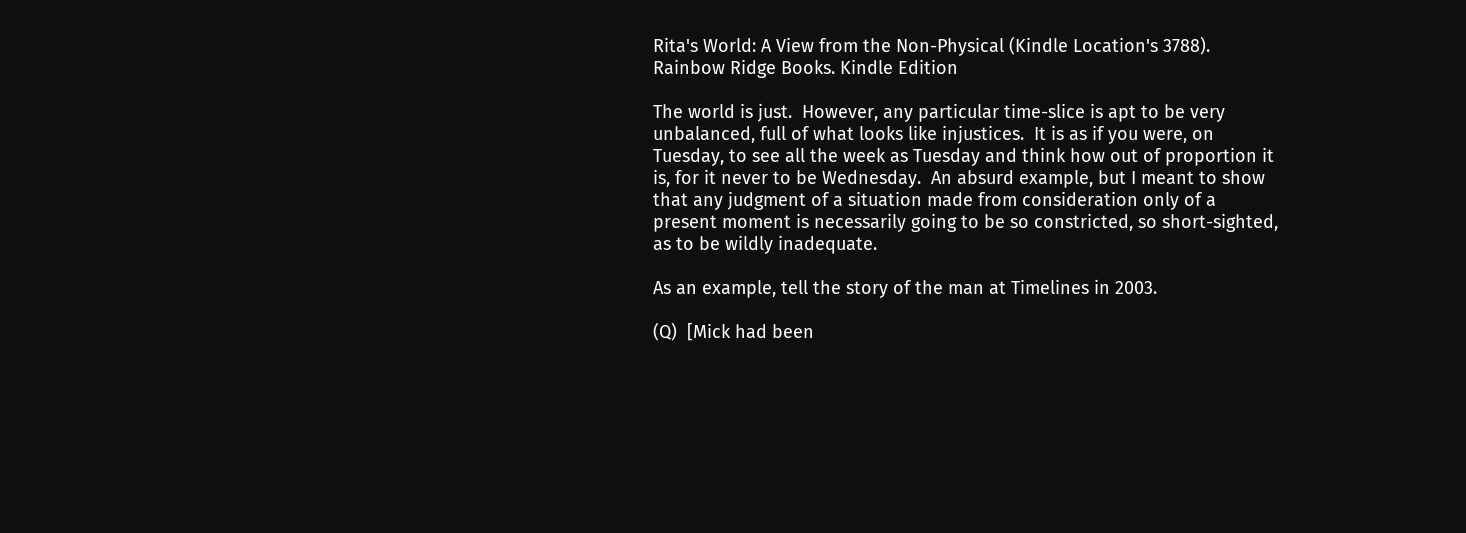Rita's World: A View from the Non-Physical (Kindle Location's 3788). Rainbow Ridge Books. Kindle Edition

The world is just.  However, any particular time-slice is apt to be very unbalanced, full of what looks like injustices.  It is as if you were, on Tuesday, to see all the week as Tuesday and think how out of proportion it is, for it never to be Wednesday.  An absurd example, but I meant to show that any judgment of a situation made from consideration only of a present moment is necessarily going to be so constricted, so short-sighted, as to be wildly inadequate.

As an example, tell the story of the man at Timelines in 2003.

(Q)  [Mick had been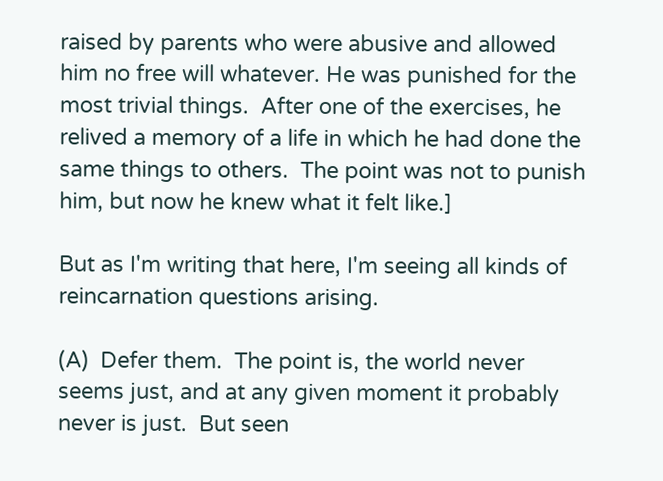raised by parents who were abusive and allowed him no free will whatever. He was punished for the most trivial things.  After one of the exercises, he relived a memory of a life in which he had done the same things to others.  The point was not to punish him, but now he knew what it felt like.]

But as I'm writing that here, I'm seeing all kinds of reincarnation questions arising.

(A)  Defer them.  The point is, the world never seems just, and at any given moment it probably never is just.  But seen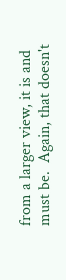from a larger view, it is and must be.  Again, that doesn't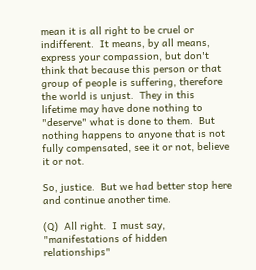mean it is all right to be cruel or indifferent.  It means, by all means, express your compassion, but don't think that because this person or that group of people is suffering, therefore the world is unjust.  They in this lifetime may have done nothing to "deserve" what is done to them.  But nothing happens to anyone that is not fully compensated, see it or not, believe it or not.

So, justice.  But we had better stop here and continue another time.

(Q)  All right.  I must say, "manifestations of hidden relationships"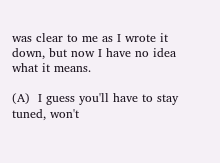was clear to me as I wrote it down, but now I have no idea what it means.

(A)  I guess you'll have to stay tuned, won't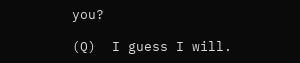you?

(Q)  I guess I will.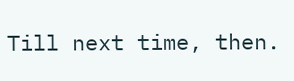Till next time, then.